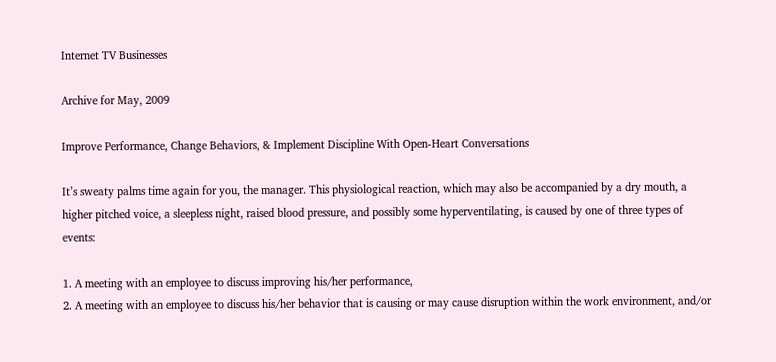Internet TV Businesses

Archive for May, 2009

Improve Performance, Change Behaviors, & Implement Discipline With Open-Heart Conversations

It’s sweaty palms time again for you, the manager. This physiological reaction, which may also be accompanied by a dry mouth, a higher pitched voice, a sleepless night, raised blood pressure, and possibly some hyperventilating, is caused by one of three types of events:

1. A meeting with an employee to discuss improving his/her performance,
2. A meeting with an employee to discuss his/her behavior that is causing or may cause disruption within the work environment, and/or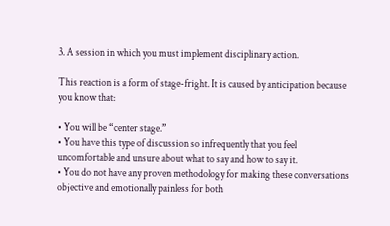3. A session in which you must implement disciplinary action.

This reaction is a form of stage-fright. It is caused by anticipation because you know that:

• You will be “center stage.”
• You have this type of discussion so infrequently that you feel uncomfortable and unsure about what to say and how to say it.
• You do not have any proven methodology for making these conversations objective and emotionally painless for both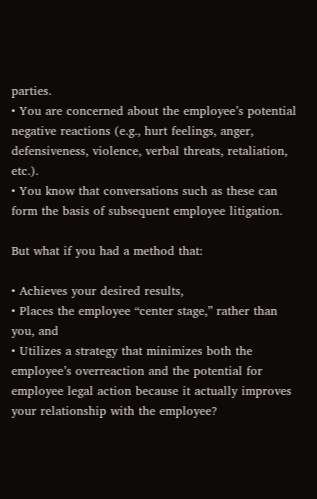parties.
• You are concerned about the employee’s potential negative reactions (e.g., hurt feelings, anger, defensiveness, violence, verbal threats, retaliation, etc.).
• You know that conversations such as these can form the basis of subsequent employee litigation.

But what if you had a method that:

• Achieves your desired results,
• Places the employee “center stage,” rather than you, and
• Utilizes a strategy that minimizes both the employee’s overreaction and the potential for employee legal action because it actually improves your relationship with the employee?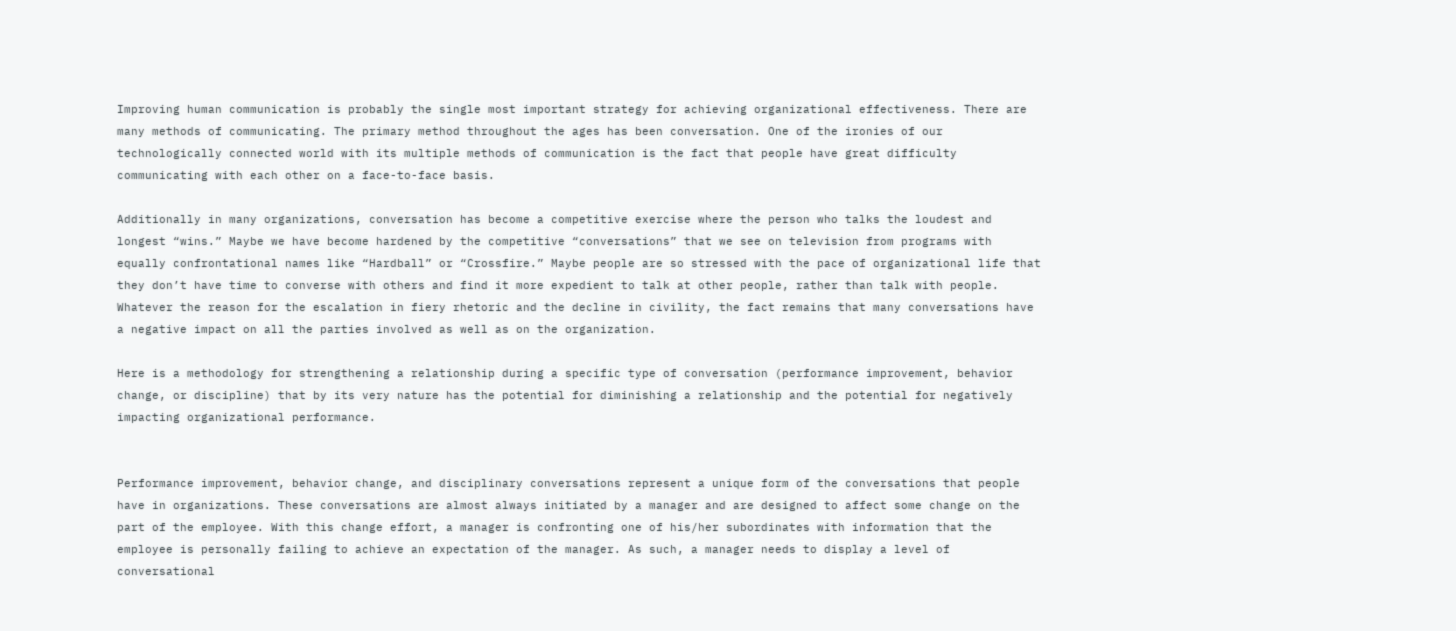Improving human communication is probably the single most important strategy for achieving organizational effectiveness. There are many methods of communicating. The primary method throughout the ages has been conversation. One of the ironies of our technologically connected world with its multiple methods of communication is the fact that people have great difficulty communicating with each other on a face-to-face basis.

Additionally in many organizations, conversation has become a competitive exercise where the person who talks the loudest and longest “wins.” Maybe we have become hardened by the competitive “conversations” that we see on television from programs with equally confrontational names like “Hardball” or “Crossfire.” Maybe people are so stressed with the pace of organizational life that they don’t have time to converse with others and find it more expedient to talk at other people, rather than talk with people. Whatever the reason for the escalation in fiery rhetoric and the decline in civility, the fact remains that many conversations have a negative impact on all the parties involved as well as on the organization.

Here is a methodology for strengthening a relationship during a specific type of conversation (performance improvement, behavior change, or discipline) that by its very nature has the potential for diminishing a relationship and the potential for negatively impacting organizational performance.


Performance improvement, behavior change, and disciplinary conversations represent a unique form of the conversations that people have in organizations. These conversations are almost always initiated by a manager and are designed to affect some change on the part of the employee. With this change effort, a manager is confronting one of his/her subordinates with information that the employee is personally failing to achieve an expectation of the manager. As such, a manager needs to display a level of conversational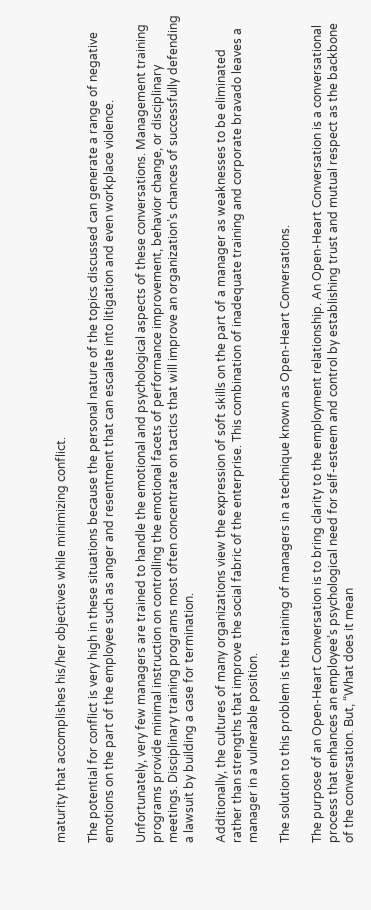maturity that accomplishes his/her objectives while minimizing conflict.

The potential for conflict is very high in these situations because the personal nature of the topics discussed can generate a range of negative emotions on the part of the employee such as anger and resentment that can escalate into litigation and even workplace violence.

Unfortunately, very few managers are trained to handle the emotional and psychological aspects of these conversations. Management training programs provide minimal instruction on controlling the emotional facets of performance improvement, behavior change, or disciplinary meetings. Disciplinary training programs most often concentrate on tactics that will improve an organization’s chances of successfully defending a lawsuit by building a case for termination.

Additionally, the cultures of many organizations view the expression of soft skills on the part of a manager as weaknesses to be eliminated rather than strengths that improve the social fabric of the enterprise. This combination of inadequate training and corporate bravado leaves a manager in a vulnerable position.

The solution to this problem is the training of managers in a technique known as Open-Heart Conversations.

The purpose of an Open-Heart Conversation is to bring clarity to the employment relationship. An Open-Heart Conversation is a conversational process that enhances an employee’s psychological need for self-esteem and control by establishing trust and mutual respect as the backbone of the conversation. But, “What does it mean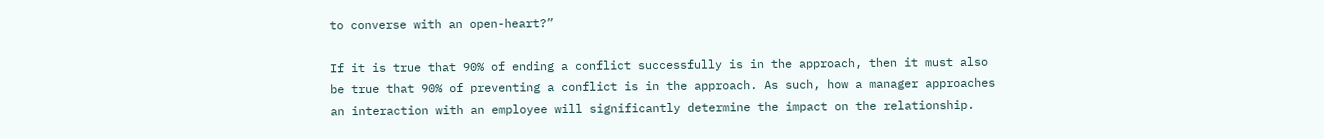to converse with an open-heart?”

If it is true that 90% of ending a conflict successfully is in the approach, then it must also be true that 90% of preventing a conflict is in the approach. As such, how a manager approaches an interaction with an employee will significantly determine the impact on the relationship.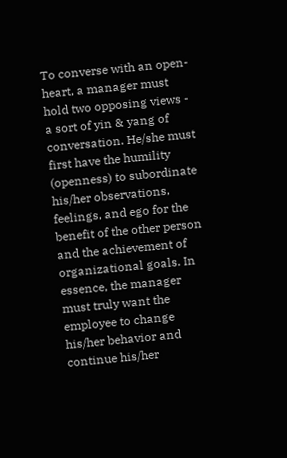To converse with an open-heart, a manager must hold two opposing views - a sort of yin & yang of conversation. He/she must first have the humility (openness) to subordinate his/her observations, feelings, and ego for the benefit of the other person and the achievement of organizational goals. In essence, the manager must truly want the employee to change his/her behavior and continue his/her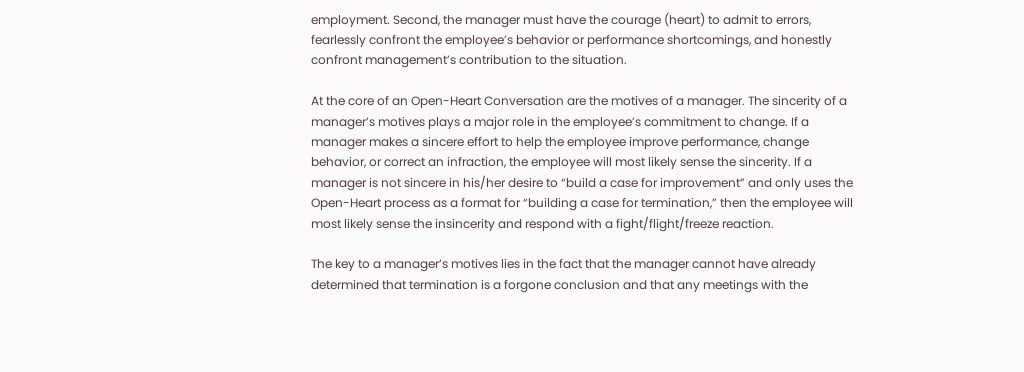employment. Second, the manager must have the courage (heart) to admit to errors, fearlessly confront the employee’s behavior or performance shortcomings, and honestly confront management’s contribution to the situation.

At the core of an Open-Heart Conversation are the motives of a manager. The sincerity of a manager’s motives plays a major role in the employee’s commitment to change. If a manager makes a sincere effort to help the employee improve performance, change behavior, or correct an infraction, the employee will most likely sense the sincerity. If a manager is not sincere in his/her desire to “build a case for improvement” and only uses the Open-Heart process as a format for “building a case for termination,” then the employee will most likely sense the insincerity and respond with a fight/flight/freeze reaction.

The key to a manager’s motives lies in the fact that the manager cannot have already determined that termination is a forgone conclusion and that any meetings with the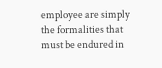employee are simply the formalities that must be endured in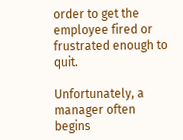order to get the employee fired or frustrated enough to quit.

Unfortunately, a manager often begins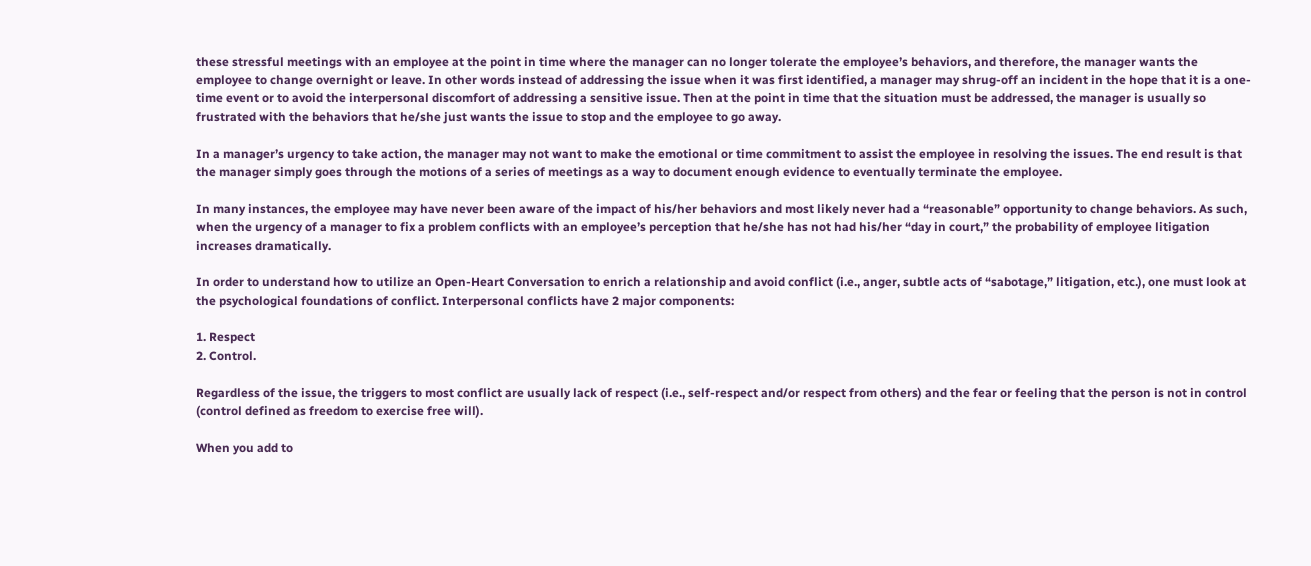these stressful meetings with an employee at the point in time where the manager can no longer tolerate the employee’s behaviors, and therefore, the manager wants the employee to change overnight or leave. In other words instead of addressing the issue when it was first identified, a manager may shrug-off an incident in the hope that it is a one-time event or to avoid the interpersonal discomfort of addressing a sensitive issue. Then at the point in time that the situation must be addressed, the manager is usually so frustrated with the behaviors that he/she just wants the issue to stop and the employee to go away.

In a manager’s urgency to take action, the manager may not want to make the emotional or time commitment to assist the employee in resolving the issues. The end result is that the manager simply goes through the motions of a series of meetings as a way to document enough evidence to eventually terminate the employee.

In many instances, the employee may have never been aware of the impact of his/her behaviors and most likely never had a “reasonable” opportunity to change behaviors. As such, when the urgency of a manager to fix a problem conflicts with an employee’s perception that he/she has not had his/her “day in court,” the probability of employee litigation increases dramatically.

In order to understand how to utilize an Open-Heart Conversation to enrich a relationship and avoid conflict (i.e., anger, subtle acts of “sabotage,” litigation, etc.), one must look at the psychological foundations of conflict. Interpersonal conflicts have 2 major components:

1. Respect
2. Control.

Regardless of the issue, the triggers to most conflict are usually lack of respect (i.e., self-respect and/or respect from others) and the fear or feeling that the person is not in control (control defined as freedom to exercise free will).

When you add to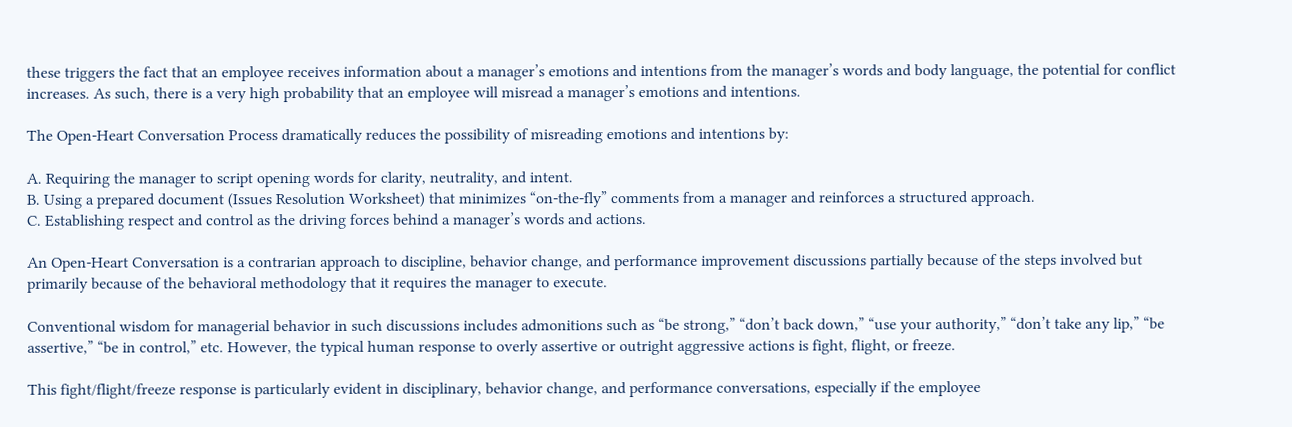these triggers the fact that an employee receives information about a manager’s emotions and intentions from the manager’s words and body language, the potential for conflict increases. As such, there is a very high probability that an employee will misread a manager’s emotions and intentions.

The Open-Heart Conversation Process dramatically reduces the possibility of misreading emotions and intentions by:

A. Requiring the manager to script opening words for clarity, neutrality, and intent.
B. Using a prepared document (Issues Resolution Worksheet) that minimizes “on-the-fly” comments from a manager and reinforces a structured approach.
C. Establishing respect and control as the driving forces behind a manager’s words and actions.

An Open-Heart Conversation is a contrarian approach to discipline, behavior change, and performance improvement discussions partially because of the steps involved but primarily because of the behavioral methodology that it requires the manager to execute.

Conventional wisdom for managerial behavior in such discussions includes admonitions such as “be strong,” “don’t back down,” “use your authority,” “don’t take any lip,” “be assertive,” “be in control,” etc. However, the typical human response to overly assertive or outright aggressive actions is fight, flight, or freeze.

This fight/flight/freeze response is particularly evident in disciplinary, behavior change, and performance conversations, especially if the employee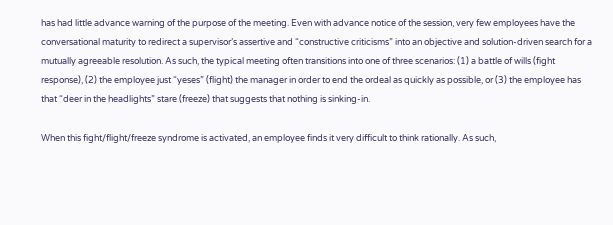has had little advance warning of the purpose of the meeting. Even with advance notice of the session, very few employees have the conversational maturity to redirect a supervisor’s assertive and “constructive criticisms” into an objective and solution-driven search for a mutually agreeable resolution. As such, the typical meeting often transitions into one of three scenarios: (1) a battle of wills (fight response), (2) the employee just “yeses” (flight) the manager in order to end the ordeal as quickly as possible, or (3) the employee has that “deer in the headlights” stare (freeze) that suggests that nothing is sinking-in.

When this fight/flight/freeze syndrome is activated, an employee finds it very difficult to think rationally. As such,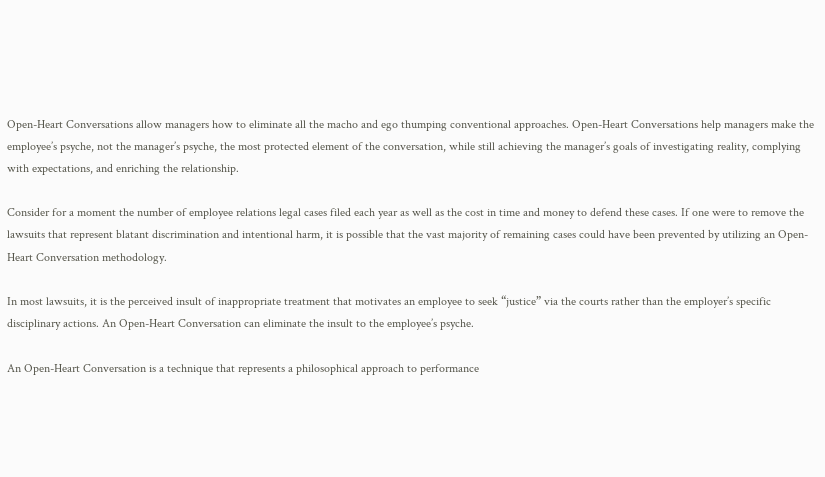Open-Heart Conversations allow managers how to eliminate all the macho and ego thumping conventional approaches. Open-Heart Conversations help managers make the employee’s psyche, not the manager’s psyche, the most protected element of the conversation, while still achieving the manager’s goals of investigating reality, complying with expectations, and enriching the relationship.

Consider for a moment the number of employee relations legal cases filed each year as well as the cost in time and money to defend these cases. If one were to remove the lawsuits that represent blatant discrimination and intentional harm, it is possible that the vast majority of remaining cases could have been prevented by utilizing an Open-Heart Conversation methodology.

In most lawsuits, it is the perceived insult of inappropriate treatment that motivates an employee to seek “justice” via the courts rather than the employer’s specific disciplinary actions. An Open-Heart Conversation can eliminate the insult to the employee’s psyche.

An Open-Heart Conversation is a technique that represents a philosophical approach to performance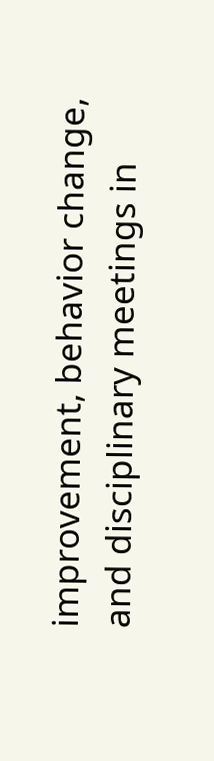improvement, behavior change, and disciplinary meetings in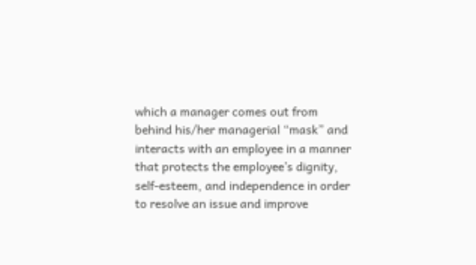which a manager comes out from behind his/her managerial “mask” and interacts with an employee in a manner that protects the employee’s dignity, self-esteem, and independence in order to resolve an issue and improve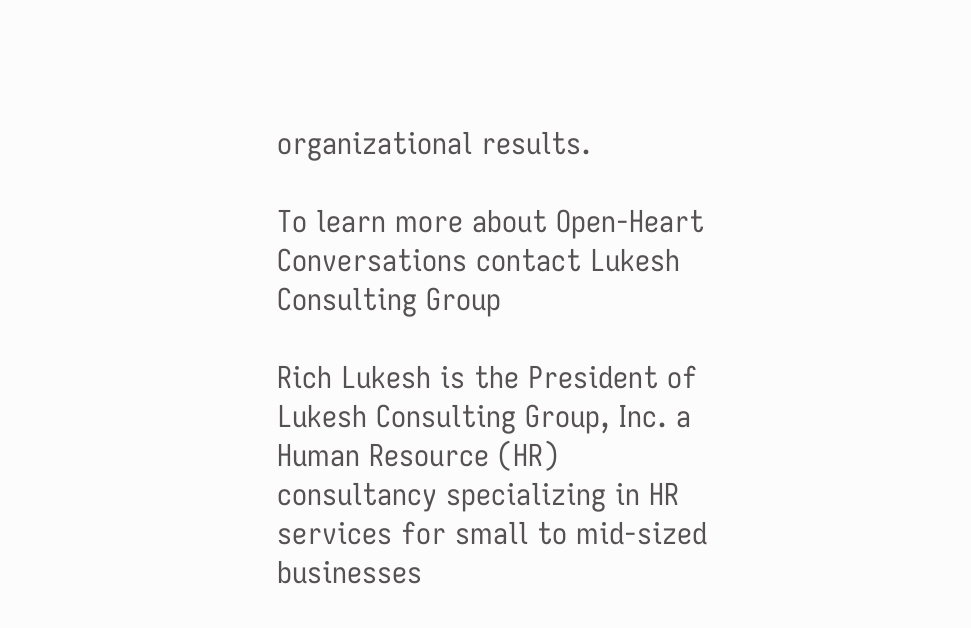organizational results.

To learn more about Open-Heart Conversations contact Lukesh Consulting Group

Rich Lukesh is the President of Lukesh Consulting Group, Inc. a Human Resource (HR) consultancy specializing in HR services for small to mid-sized businesses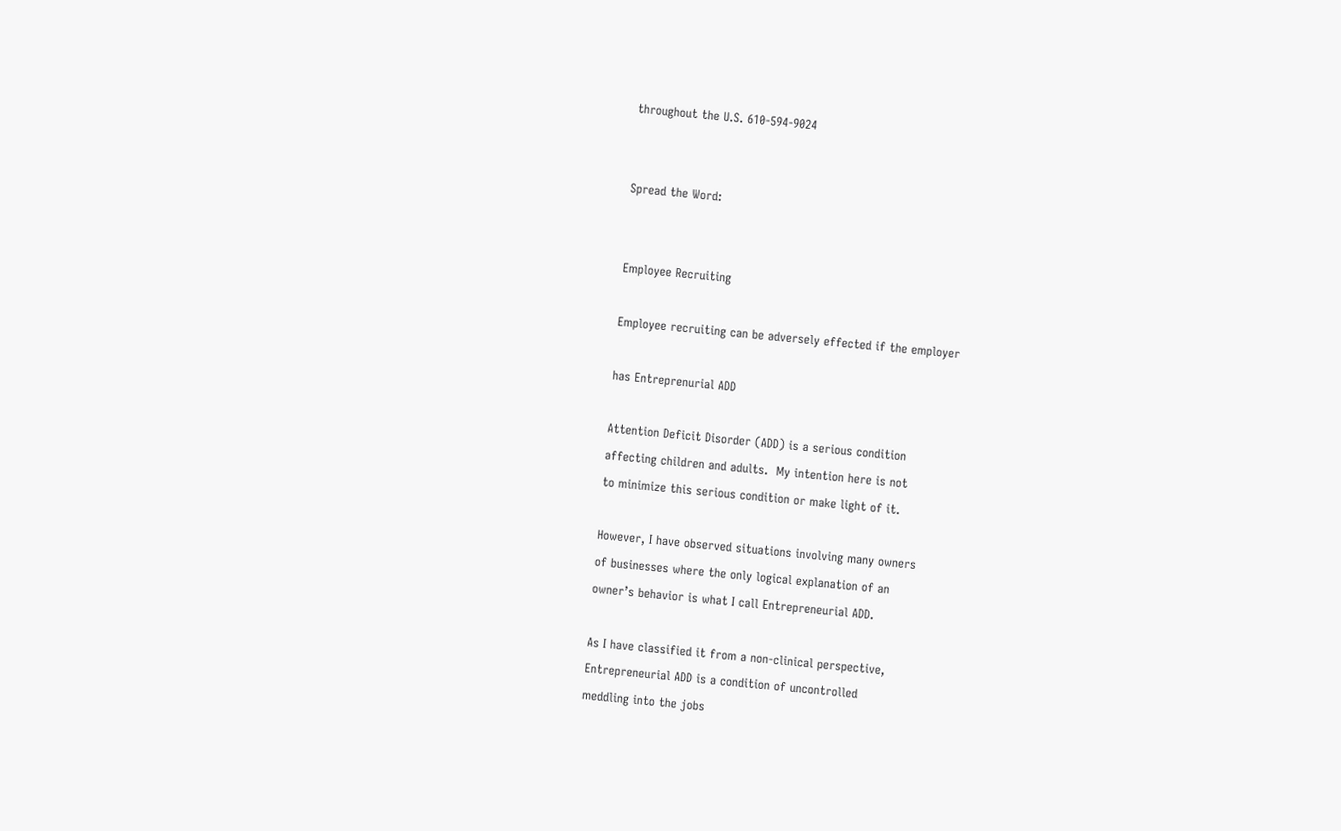throughout the U.S. 610-594-9024


Spread the Word:


Employee Recruiting

Employee recruiting can be adversely effected if the employer

has Entreprenurial ADD

Attention Deficit Disorder (ADD) is a serious condition
affecting children and adults.  My intention here is not
to minimize this serious condition or make light of it.

However, I have observed situations involving many owners
of businesses where the only logical explanation of an
owner’s behavior is what I call Entrepreneurial ADD.

As I have classified it from a non-clinical perspective,
Entrepreneurial ADD is a condition of uncontrolled
meddling into the jobs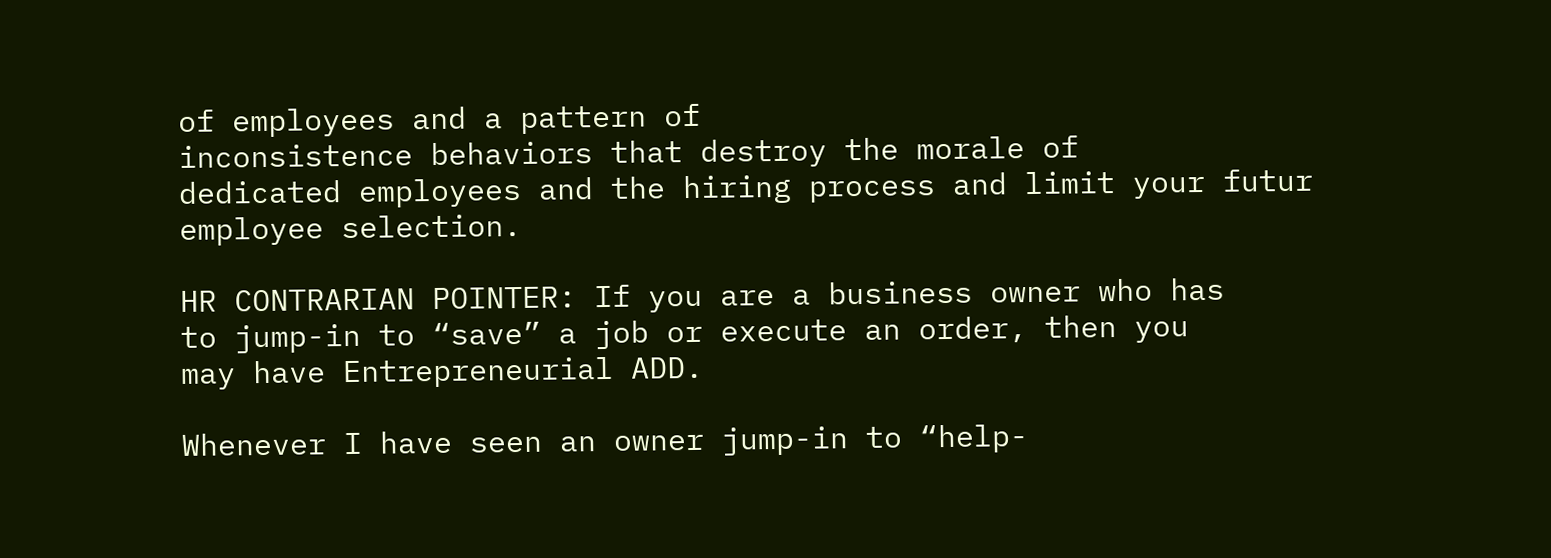of employees and a pattern of
inconsistence behaviors that destroy the morale of
dedicated employees and the hiring process and limit your futur employee selection.

HR CONTRARIAN POINTER: If you are a business owner who has
to jump-in to “save” a job or execute an order, then you
may have Entrepreneurial ADD.

Whenever I have seen an owner jump-in to “help-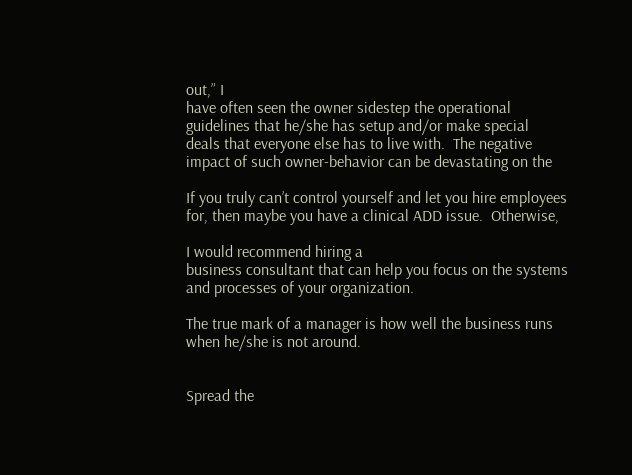out,” I
have often seen the owner sidestep the operational
guidelines that he/she has setup and/or make special
deals that everyone else has to live with.  The negative
impact of such owner-behavior can be devastating on the

If you truly can’t control yourself and let you hire employees
for, then maybe you have a clinical ADD issue.  Otherwise,

I would recommend hiring a
business consultant that can help you focus on the systems
and processes of your organization.

The true mark of a manager is how well the business runs
when he/she is not around.


Spread the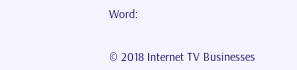Word:


© 2018 Internet TV Businesses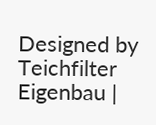Designed by Teichfilter Eigenbau |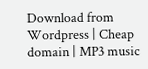Download from Wordpress | Cheap domain | MP3 music